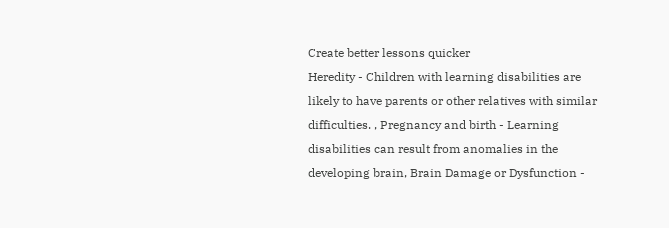Create better lessons quicker
Heredity - Children with learning disabilities are likely to have parents or other relatives with similar difficulties. , Pregnancy and birth - Learning disabilities can result from anomalies in the developing brain, Brain Damage or Dysfunction -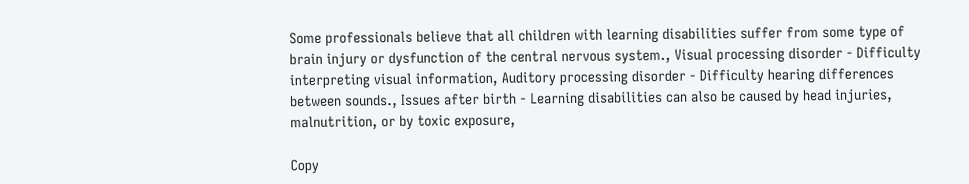Some professionals believe that all children with learning disabilities suffer from some type of brain injury or dysfunction of the central nervous system., Visual processing disorder - Difficulty interpreting visual information, Auditory processing disorder - Difficulty hearing differences between sounds., Issues after birth - Learning disabilities can also be caused by head injuries, malnutrition, or by toxic exposure,

Copy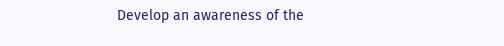Develop an awareness of the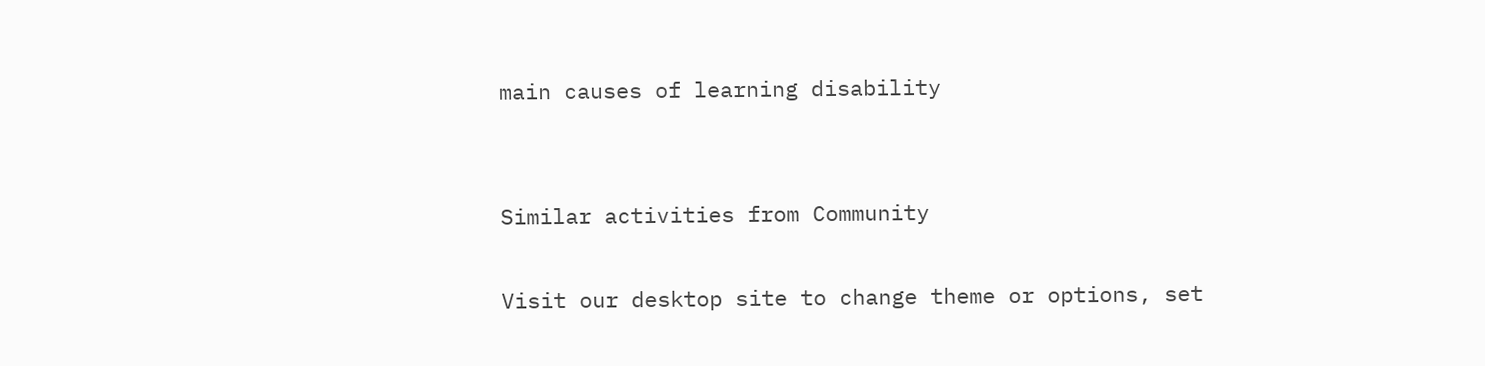main causes of learning disability


Similar activities from Community

Visit our desktop site to change theme or options, set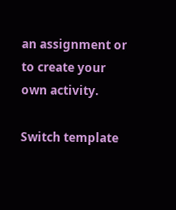an assignment or to create your own activity.

Switch template